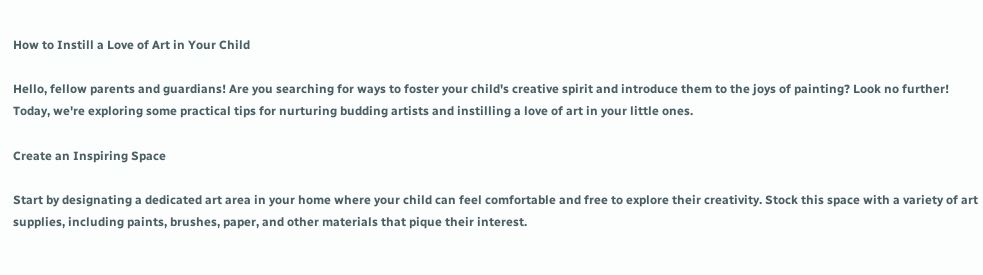How to Instill a Love of Art in Your Child

Hello, fellow parents and guardians! Are you searching for ways to foster your child's creative spirit and introduce them to the joys of painting? Look no further! Today, we're exploring some practical tips for nurturing budding artists and instilling a love of art in your little ones.

Create an Inspiring Space

Start by designating a dedicated art area in your home where your child can feel comfortable and free to explore their creativity. Stock this space with a variety of art supplies, including paints, brushes, paper, and other materials that pique their interest.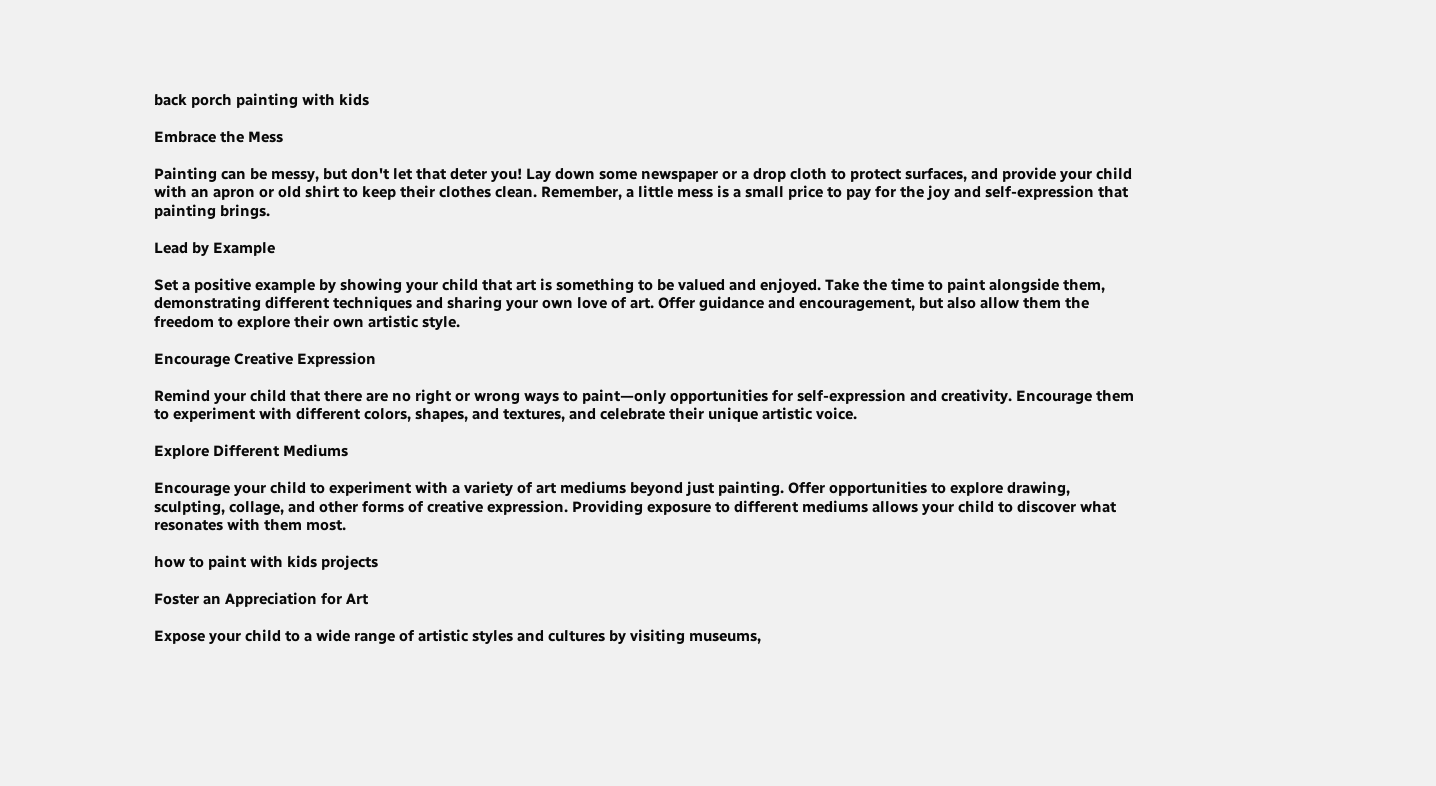back porch painting with kids

Embrace the Mess

Painting can be messy, but don't let that deter you! Lay down some newspaper or a drop cloth to protect surfaces, and provide your child with an apron or old shirt to keep their clothes clean. Remember, a little mess is a small price to pay for the joy and self-expression that painting brings.

Lead by Example

Set a positive example by showing your child that art is something to be valued and enjoyed. Take the time to paint alongside them, demonstrating different techniques and sharing your own love of art. Offer guidance and encouragement, but also allow them the freedom to explore their own artistic style.

Encourage Creative Expression

Remind your child that there are no right or wrong ways to paint—only opportunities for self-expression and creativity. Encourage them to experiment with different colors, shapes, and textures, and celebrate their unique artistic voice.

Explore Different Mediums

Encourage your child to experiment with a variety of art mediums beyond just painting. Offer opportunities to explore drawing, sculpting, collage, and other forms of creative expression. Providing exposure to different mediums allows your child to discover what resonates with them most.

how to paint with kids projects

Foster an Appreciation for Art

Expose your child to a wide range of artistic styles and cultures by visiting museums,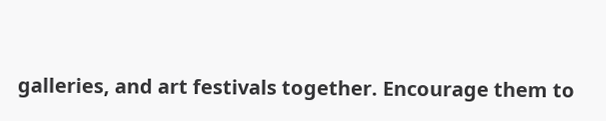galleries, and art festivals together. Encourage them to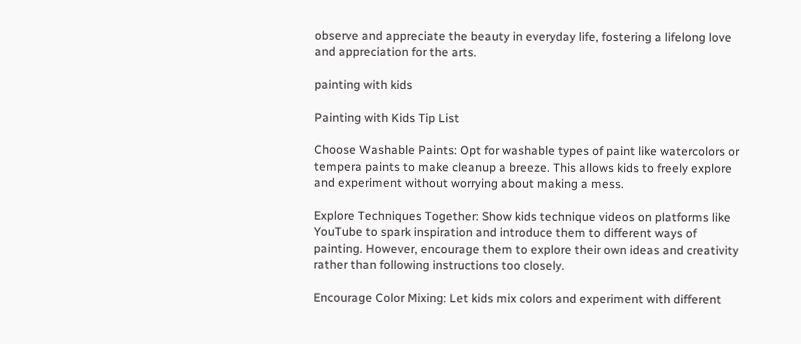observe and appreciate the beauty in everyday life, fostering a lifelong love and appreciation for the arts.

painting with kids

Painting with Kids Tip List

Choose Washable Paints: Opt for washable types of paint like watercolors or tempera paints to make cleanup a breeze. This allows kids to freely explore and experiment without worrying about making a mess.

Explore Techniques Together: Show kids technique videos on platforms like YouTube to spark inspiration and introduce them to different ways of painting. However, encourage them to explore their own ideas and creativity rather than following instructions too closely.

Encourage Color Mixing: Let kids mix colors and experiment with different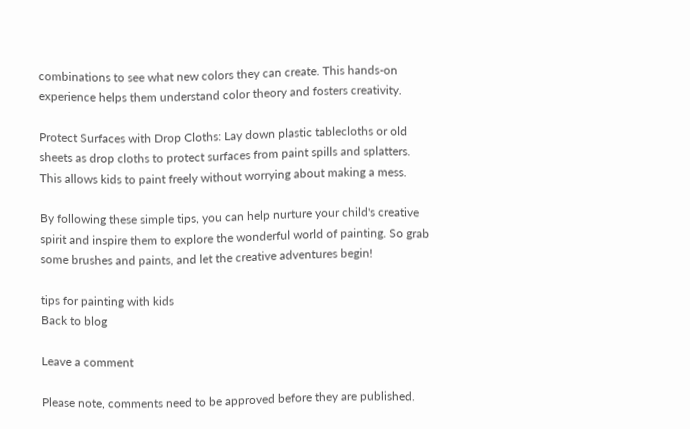combinations to see what new colors they can create. This hands-on experience helps them understand color theory and fosters creativity.

Protect Surfaces with Drop Cloths: Lay down plastic tablecloths or old sheets as drop cloths to protect surfaces from paint spills and splatters. This allows kids to paint freely without worrying about making a mess.

By following these simple tips, you can help nurture your child's creative spirit and inspire them to explore the wonderful world of painting. So grab some brushes and paints, and let the creative adventures begin!

tips for painting with kids
Back to blog

Leave a comment

Please note, comments need to be approved before they are published.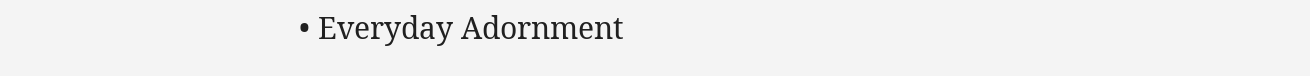• Everyday Adornment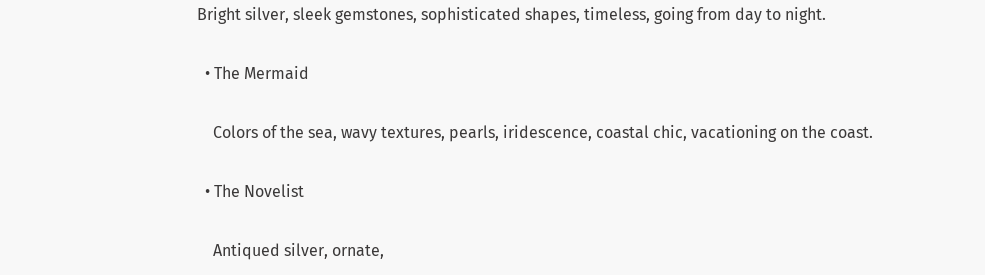Bright silver, sleek gemstones, sophisticated shapes, timeless, going from day to night.

  • The Mermaid

    Colors of the sea, wavy textures, pearls, iridescence, coastal chic, vacationing on the coast.

  • The Novelist

    Antiqued silver, ornate,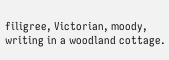filigree, Victorian, moody, writing in a woodland cottage.